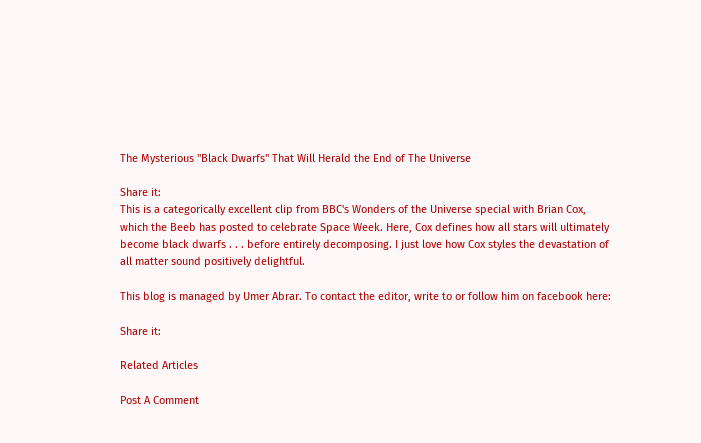The Mysterious "Black Dwarfs" That Will Herald the End of The Universe

Share it:
This is a categorically excellent clip from BBC's Wonders of the Universe special with Brian Cox, which the Beeb has posted to celebrate Space Week. Here, Cox defines how all stars will ultimately become black dwarfs . . . before entirely decomposing. I just love how Cox styles the devastation of all matter sound positively delightful.

This blog is managed by Umer Abrar. To contact the editor, write to or follow him on facebook here:

Share it:

Related Articles

Post A Comment